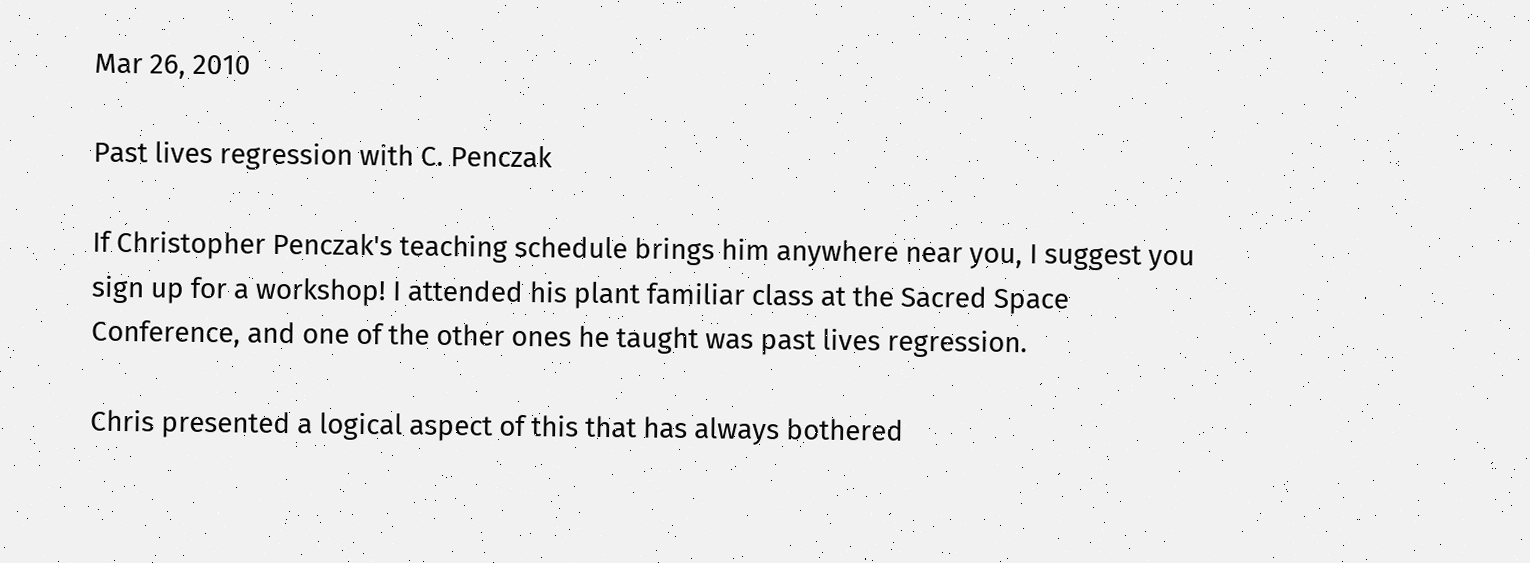Mar 26, 2010

Past lives regression with C. Penczak

If Christopher Penczak's teaching schedule brings him anywhere near you, I suggest you sign up for a workshop! I attended his plant familiar class at the Sacred Space Conference, and one of the other ones he taught was past lives regression.

Chris presented a logical aspect of this that has always bothered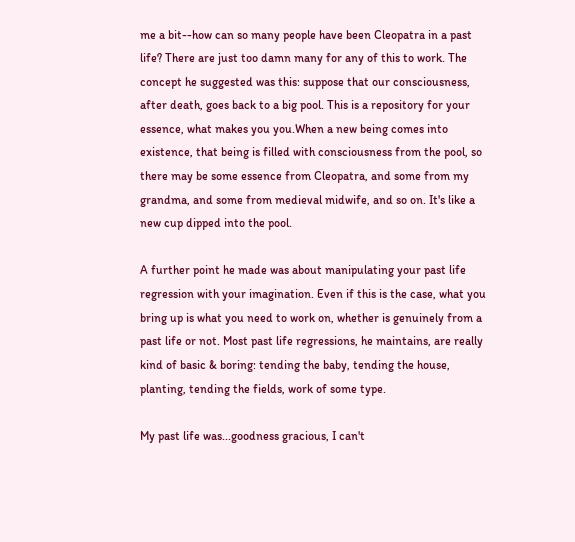me a bit--how can so many people have been Cleopatra in a past life? There are just too damn many for any of this to work. The concept he suggested was this: suppose that our consciousness, after death, goes back to a big pool. This is a repository for your essence, what makes you you.When a new being comes into existence, that being is filled with consciousness from the pool, so there may be some essence from Cleopatra, and some from my grandma, and some from medieval midwife, and so on. It's like a new cup dipped into the pool.

A further point he made was about manipulating your past life regression with your imagination. Even if this is the case, what you bring up is what you need to work on, whether is genuinely from a past life or not. Most past life regressions, he maintains, are really kind of basic & boring: tending the baby, tending the house, planting, tending the fields, work of some type.

My past life was...goodness gracious, I can't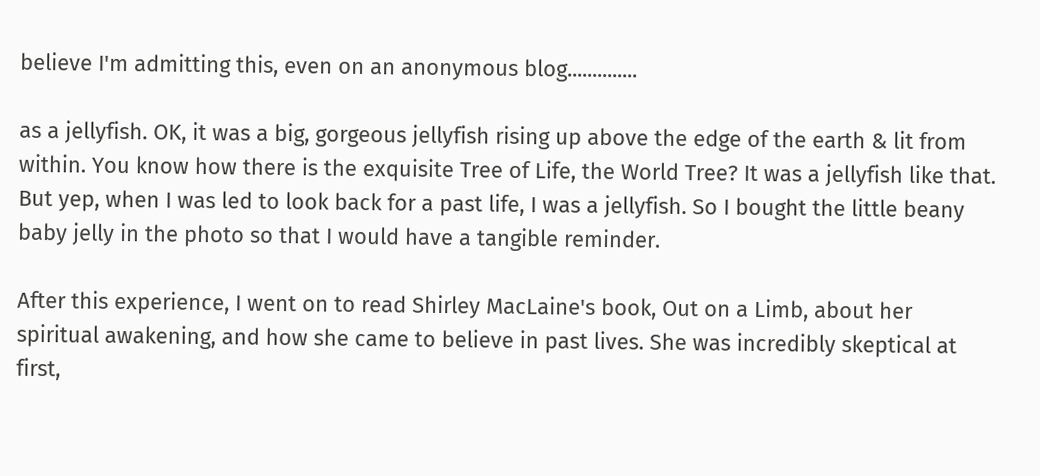believe I'm admitting this, even on an anonymous blog..............

as a jellyfish. OK, it was a big, gorgeous jellyfish rising up above the edge of the earth & lit from within. You know how there is the exquisite Tree of Life, the World Tree? It was a jellyfish like that. But yep, when I was led to look back for a past life, I was a jellyfish. So I bought the little beany baby jelly in the photo so that I would have a tangible reminder.

After this experience, I went on to read Shirley MacLaine's book, Out on a Limb, about her spiritual awakening, and how she came to believe in past lives. She was incredibly skeptical at first,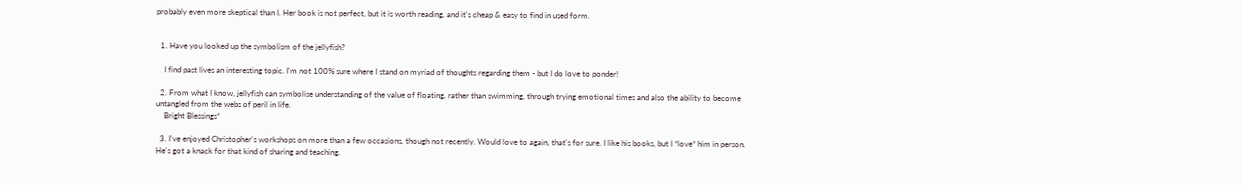probably even more skeptical than I. Her book is not perfect, but it is worth reading, and it's cheap & easy to find in used form.


  1. Have you looked up the symbolism of the jellyfish?

    I find past lives an interesting topic. I'm not 100% sure where I stand on myriad of thoughts regarding them - but I do love to ponder!

  2. From what I know, jellyfish can symbolise understanding of the value of floating, rather than swimming, through trying emotional times and also the ability to become untangled from the webs of peril in life.
    Bright Blessings*

  3. I've enjoyed Christopher's workshops on more than a few occasions, though not recently. Would love to again, that's for sure. I like his books, but I *love* him in person. He's got a knack for that kind of sharing and teaching.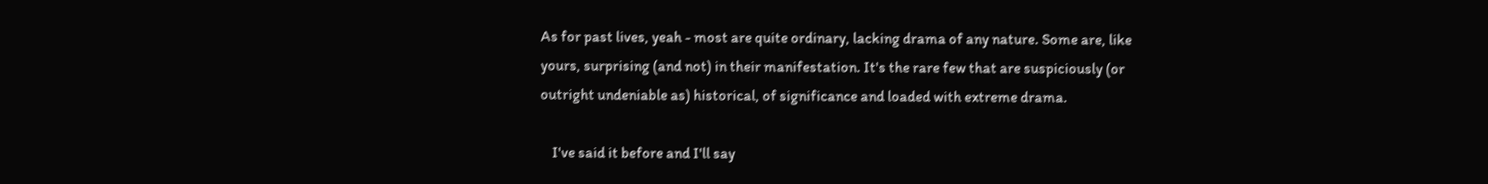As for past lives, yeah - most are quite ordinary, lacking drama of any nature. Some are, like yours, surprising (and not) in their manifestation. It's the rare few that are suspiciously (or outright undeniable as) historical, of significance and loaded with extreme drama.

    I've said it before and I'll say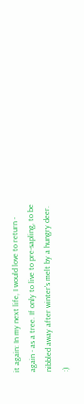it again: In my next life, I would love to return - again - as a tree. If only to live to pre-sapling, to be nibbled away after winter's melt by a hungry deer. :)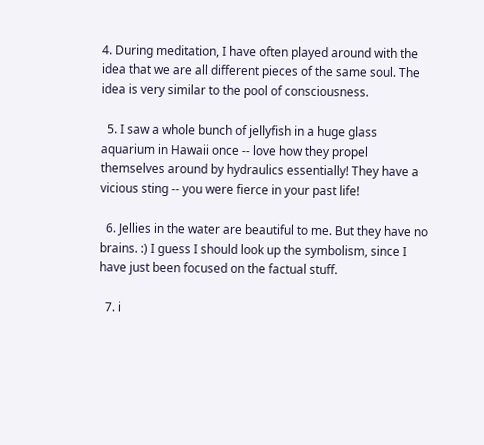4. During meditation, I have often played around with the idea that we are all different pieces of the same soul. The idea is very similar to the pool of consciousness.

  5. I saw a whole bunch of jellyfish in a huge glass aquarium in Hawaii once -- love how they propel themselves around by hydraulics essentially! They have a vicious sting -- you were fierce in your past life!

  6. Jellies in the water are beautiful to me. But they have no brains. :) I guess I should look up the symbolism, since I have just been focused on the factual stuff.

  7. i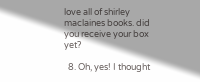love all of shirley maclaines books. did you receive your box yet?

  8. Oh, yes! I thought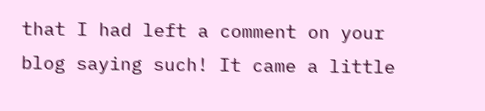that I had left a comment on your blog saying such! It came a little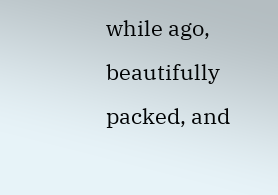while ago, beautifully packed, and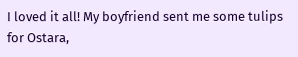I loved it all! My boyfriend sent me some tulips for Ostara,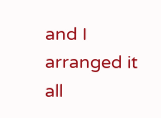and I arranged it all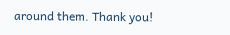around them. Thank you!